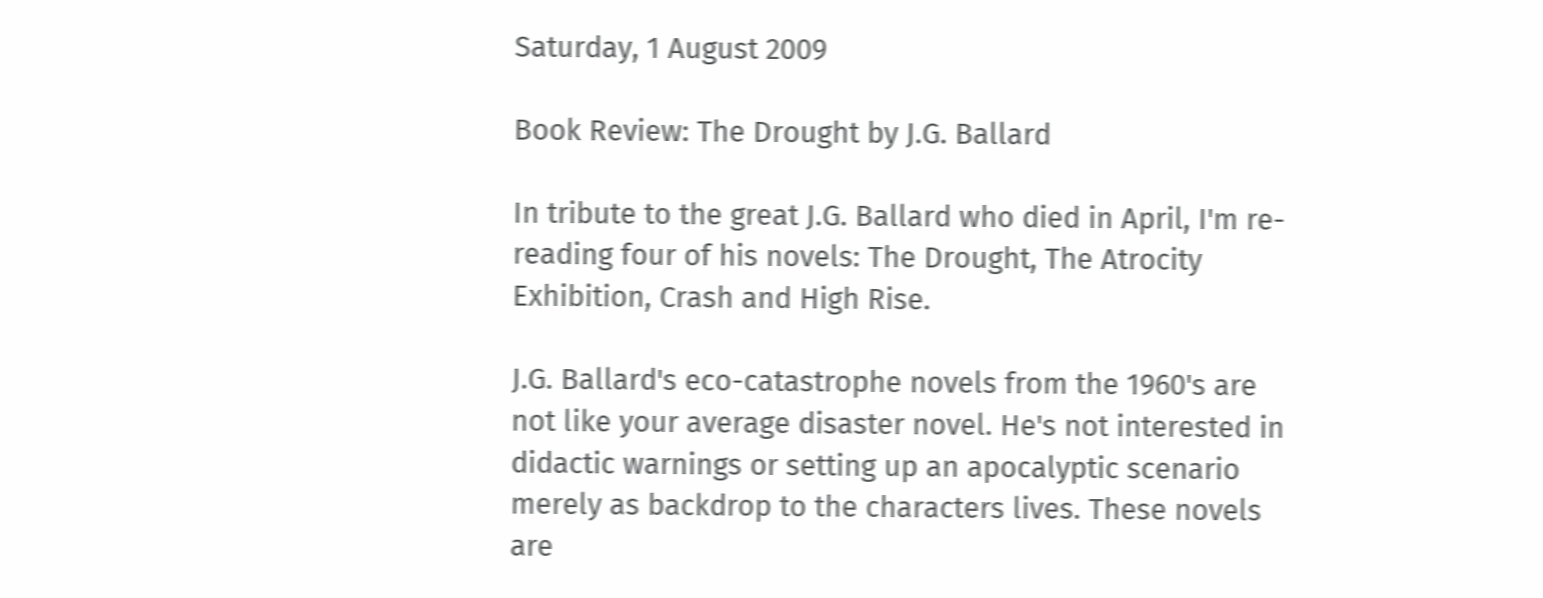Saturday, 1 August 2009

Book Review: The Drought by J.G. Ballard

In tribute to the great J.G. Ballard who died in April, I'm re-reading four of his novels: The Drought, The Atrocity Exhibition, Crash and High Rise.

J.G. Ballard's eco-catastrophe novels from the 1960's are not like your average disaster novel. He's not interested in didactic warnings or setting up an apocalyptic scenario merely as backdrop to the characters lives. These novels are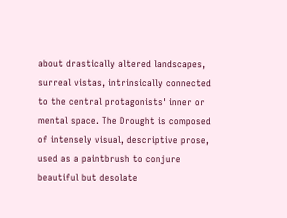about drastically altered landscapes, surreal vistas, intrinsically connected to the central protagonists' inner or mental space. The Drought is composed of intensely visual, descriptive prose, used as a paintbrush to conjure beautiful but desolate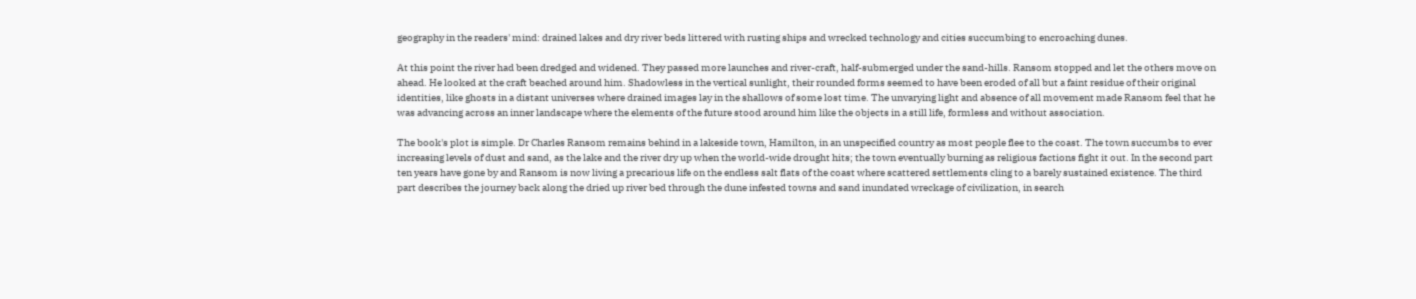geography in the readers' mind: drained lakes and dry river beds littered with rusting ships and wrecked technology and cities succumbing to encroaching dunes.

At this point the river had been dredged and widened. They passed more launches and river-craft, half-submerged under the sand-hills. Ransom stopped and let the others move on ahead. He looked at the craft beached around him. Shadowless in the vertical sunlight, their rounded forms seemed to have been eroded of all but a faint residue of their original identities, like ghosts in a distant universes where drained images lay in the shallows of some lost time. The unvarying light and absence of all movement made Ransom feel that he was advancing across an inner landscape where the elements of the future stood around him like the objects in a still life, formless and without association.

The book's plot is simple. Dr Charles Ransom remains behind in a lakeside town, Hamilton, in an unspecified country as most people flee to the coast. The town succumbs to ever increasing levels of dust and sand, as the lake and the river dry up when the world-wide drought hits; the town eventually burning as religious factions fight it out. In the second part ten years have gone by and Ransom is now living a precarious life on the endless salt flats of the coast where scattered settlements cling to a barely sustained existence. The third part describes the journey back along the dried up river bed through the dune infested towns and sand inundated wreckage of civilization, in search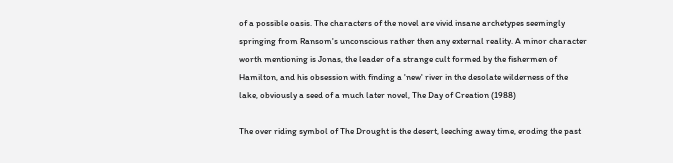of a possible oasis. The characters of the novel are vivid insane archetypes seemingly springing from Ransom's unconscious rather then any external reality. A minor character worth mentioning is Jonas, the leader of a strange cult formed by the fishermen of Hamilton, and his obsession with finding a 'new' river in the desolate wilderness of the lake, obviously a seed of a much later novel, The Day of Creation (1988)

The over riding symbol of The Drought is the desert, leeching away time, eroding the past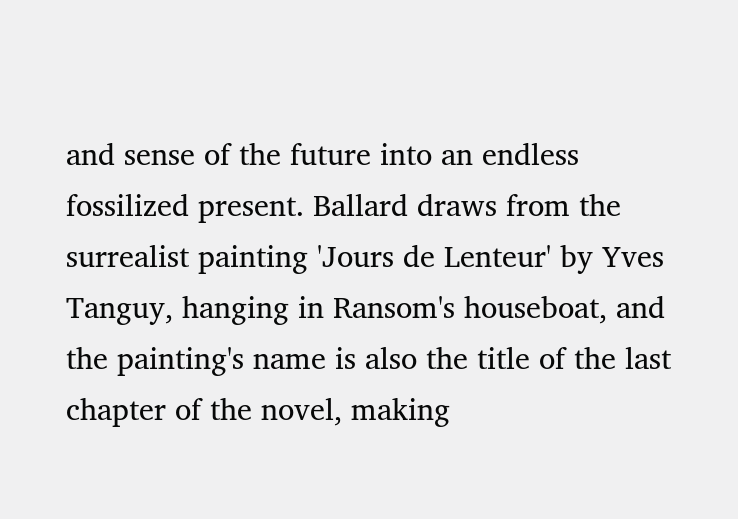and sense of the future into an endless fossilized present. Ballard draws from the surrealist painting 'Jours de Lenteur' by Yves Tanguy, hanging in Ransom's houseboat, and the painting's name is also the title of the last chapter of the novel, making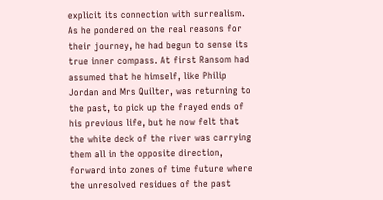explicit its connection with surrealism.
As he pondered on the real reasons for their journey, he had begun to sense its true inner compass. At first Ransom had assumed that he himself, like Philip Jordan and Mrs Quilter, was returning to the past, to pick up the frayed ends of his previous life, but he now felt that the white deck of the river was carrying them all in the opposite direction, forward into zones of time future where the unresolved residues of the past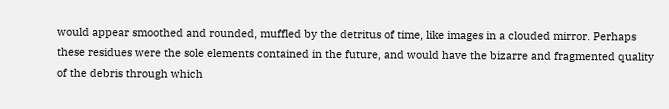would appear smoothed and rounded, muffled by the detritus of time, like images in a clouded mirror. Perhaps these residues were the sole elements contained in the future, and would have the bizarre and fragmented quality of the debris through which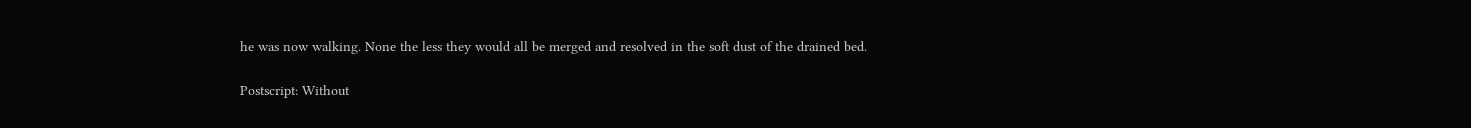he was now walking. None the less they would all be merged and resolved in the soft dust of the drained bed.

Postscript: Without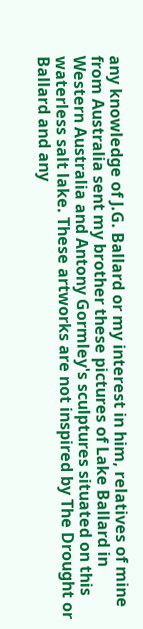any knowledge of J.G. Ballard or my interest in him, relatives of mine from Australia sent my brother these pictures of Lake Ballard in Western Australia and Antony Gormley's sculptures situated on this waterless salt lake. These artworks are not inspired by The Drought or Ballard and any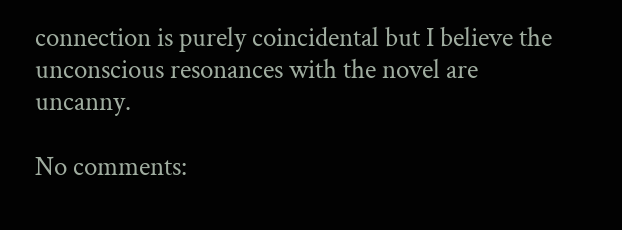connection is purely coincidental but I believe the unconscious resonances with the novel are uncanny.

No comments: